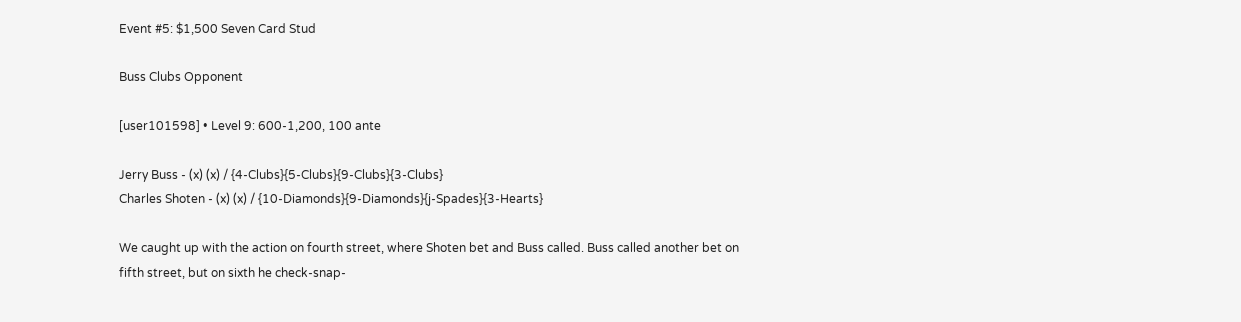Event #5: $1,500 Seven Card Stud

Buss Clubs Opponent

[user101598] • Level 9: 600-1,200, 100 ante

Jerry Buss - (x) (x) / {4-Clubs}{5-Clubs}{9-Clubs}{3-Clubs}
Charles Shoten - (x) (x) / {10-Diamonds}{9-Diamonds}{j-Spades}{3-Hearts}

We caught up with the action on fourth street, where Shoten bet and Buss called. Buss called another bet on fifth street, but on sixth he check-snap-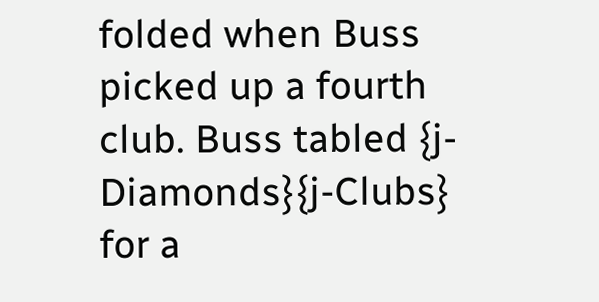folded when Buss picked up a fourth club. Buss tabled {j-Diamonds}{j-Clubs} for a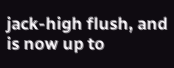jack-high flush, and is now up to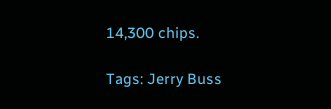14,300 chips.

Tags: Jerry Buss